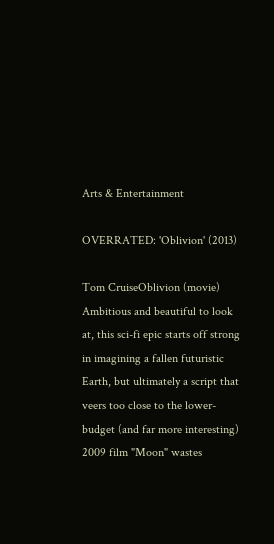Arts & Entertainment

OVERRATED: 'Oblivion' (2013)

Tom CruiseOblivion (movie)
Ambitious and beautiful to look at, this sci-fi epic starts off strong in imagining a fallen futuristic Earth, but ultimately a script that veers too close to the lower-budget (and far more interesting) 2009 film "Moon" wastes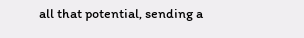all that potential, sending a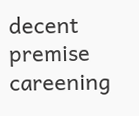decent premise careening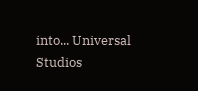into... Universal Studios